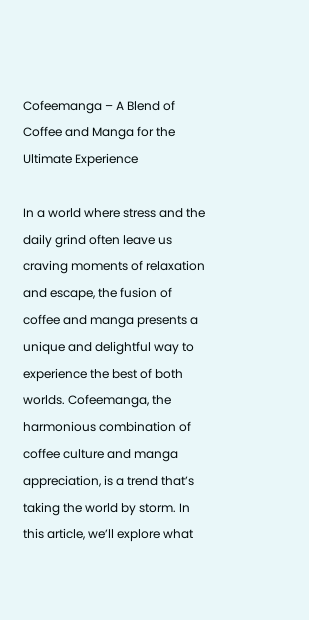Cofeemanga – A Blend of Coffee and Manga for the Ultimate Experience

In a world where stress and the daily grind often leave us craving moments of relaxation and escape, the fusion of coffee and manga presents a unique and delightful way to experience the best of both worlds. Cofeemanga, the harmonious combination of coffee culture and manga appreciation, is a trend that’s taking the world by storm. In this article, we’ll explore what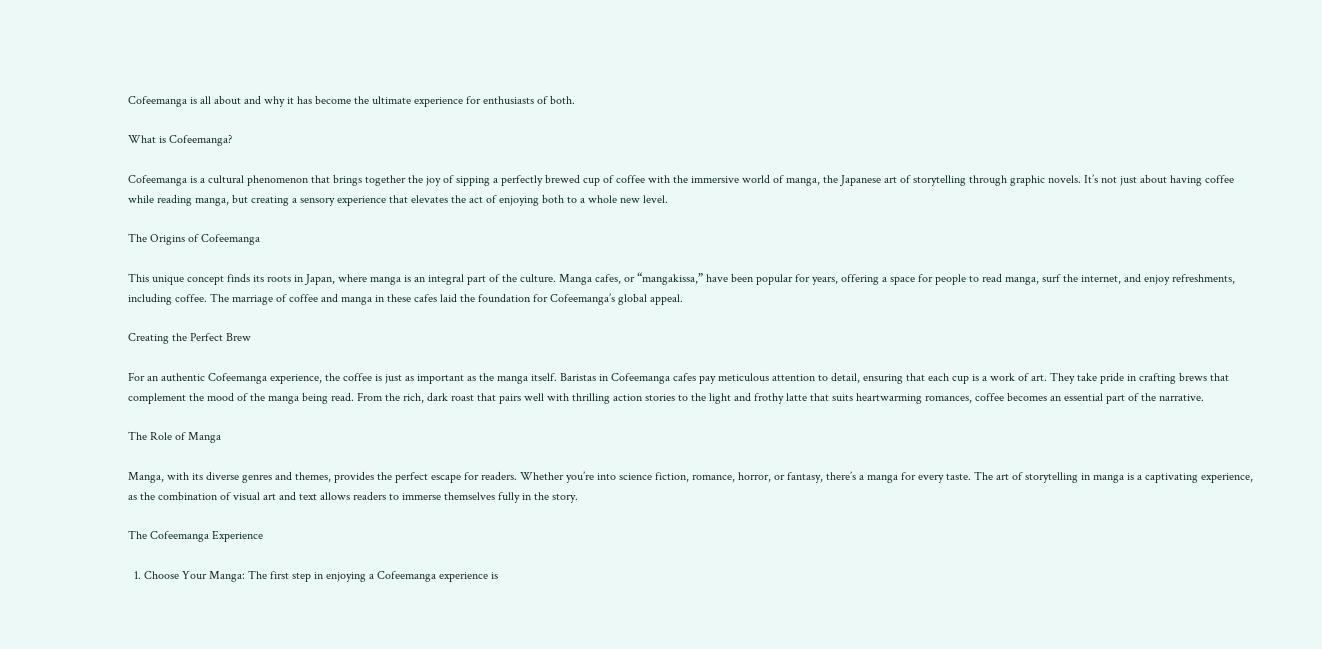Cofeemanga is all about and why it has become the ultimate experience for enthusiasts of both.

What is Cofeemanga?

Cofeemanga is a cultural phenomenon that brings together the joy of sipping a perfectly brewed cup of coffee with the immersive world of manga, the Japanese art of storytelling through graphic novels. It’s not just about having coffee while reading manga, but creating a sensory experience that elevates the act of enjoying both to a whole new level.

The Origins of Cofeemanga

This unique concept finds its roots in Japan, where manga is an integral part of the culture. Manga cafes, or “mangakissa,” have been popular for years, offering a space for people to read manga, surf the internet, and enjoy refreshments, including coffee. The marriage of coffee and manga in these cafes laid the foundation for Cofeemanga’s global appeal.

Creating the Perfect Brew

For an authentic Cofeemanga experience, the coffee is just as important as the manga itself. Baristas in Cofeemanga cafes pay meticulous attention to detail, ensuring that each cup is a work of art. They take pride in crafting brews that complement the mood of the manga being read. From the rich, dark roast that pairs well with thrilling action stories to the light and frothy latte that suits heartwarming romances, coffee becomes an essential part of the narrative.

The Role of Manga

Manga, with its diverse genres and themes, provides the perfect escape for readers. Whether you’re into science fiction, romance, horror, or fantasy, there’s a manga for every taste. The art of storytelling in manga is a captivating experience, as the combination of visual art and text allows readers to immerse themselves fully in the story.

The Cofeemanga Experience

  1. Choose Your Manga: The first step in enjoying a Cofeemanga experience is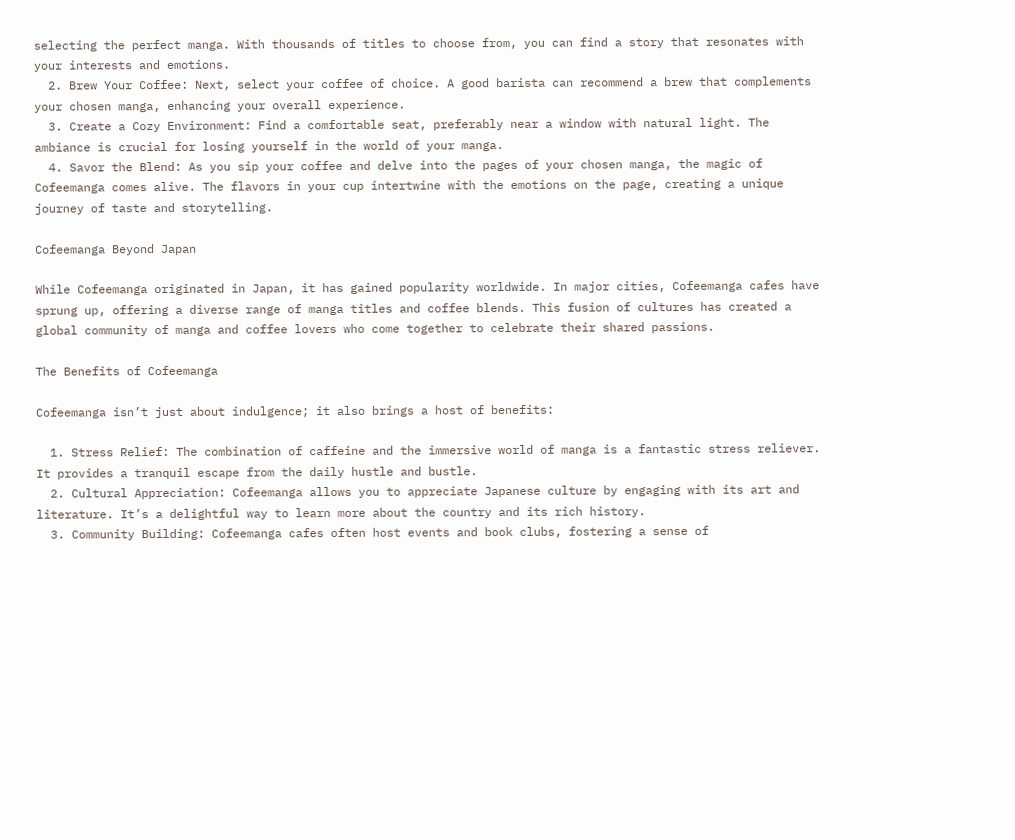selecting the perfect manga. With thousands of titles to choose from, you can find a story that resonates with your interests and emotions.
  2. Brew Your Coffee: Next, select your coffee of choice. A good barista can recommend a brew that complements your chosen manga, enhancing your overall experience.
  3. Create a Cozy Environment: Find a comfortable seat, preferably near a window with natural light. The ambiance is crucial for losing yourself in the world of your manga.
  4. Savor the Blend: As you sip your coffee and delve into the pages of your chosen manga, the magic of Cofeemanga comes alive. The flavors in your cup intertwine with the emotions on the page, creating a unique journey of taste and storytelling.

Cofeemanga Beyond Japan

While Cofeemanga originated in Japan, it has gained popularity worldwide. In major cities, Cofeemanga cafes have sprung up, offering a diverse range of manga titles and coffee blends. This fusion of cultures has created a global community of manga and coffee lovers who come together to celebrate their shared passions.

The Benefits of Cofeemanga

Cofeemanga isn’t just about indulgence; it also brings a host of benefits:

  1. Stress Relief: The combination of caffeine and the immersive world of manga is a fantastic stress reliever. It provides a tranquil escape from the daily hustle and bustle.
  2. Cultural Appreciation: Cofeemanga allows you to appreciate Japanese culture by engaging with its art and literature. It’s a delightful way to learn more about the country and its rich history.
  3. Community Building: Cofeemanga cafes often host events and book clubs, fostering a sense of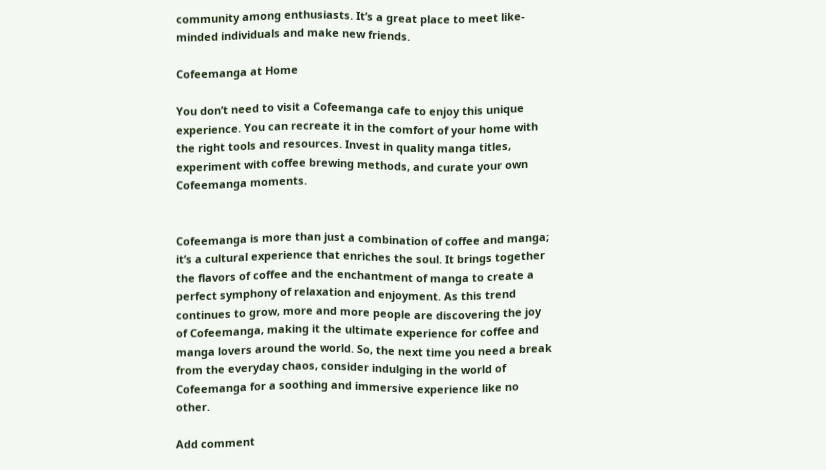community among enthusiasts. It’s a great place to meet like-minded individuals and make new friends.

Cofeemanga at Home

You don’t need to visit a Cofeemanga cafe to enjoy this unique experience. You can recreate it in the comfort of your home with the right tools and resources. Invest in quality manga titles, experiment with coffee brewing methods, and curate your own Cofeemanga moments.


Cofeemanga is more than just a combination of coffee and manga; it’s a cultural experience that enriches the soul. It brings together the flavors of coffee and the enchantment of manga to create a perfect symphony of relaxation and enjoyment. As this trend continues to grow, more and more people are discovering the joy of Cofeemanga, making it the ultimate experience for coffee and manga lovers around the world. So, the next time you need a break from the everyday chaos, consider indulging in the world of Cofeemanga for a soothing and immersive experience like no other.

Add comment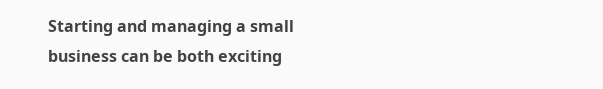Starting and managing a small business can be both exciting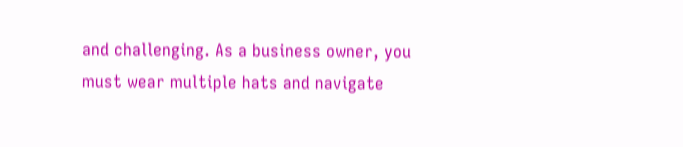and challenging. As a business owner, you must wear multiple hats and navigate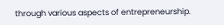through various aspects of entrepreneurship.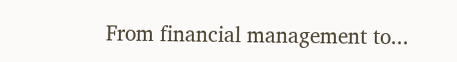From financial management to...